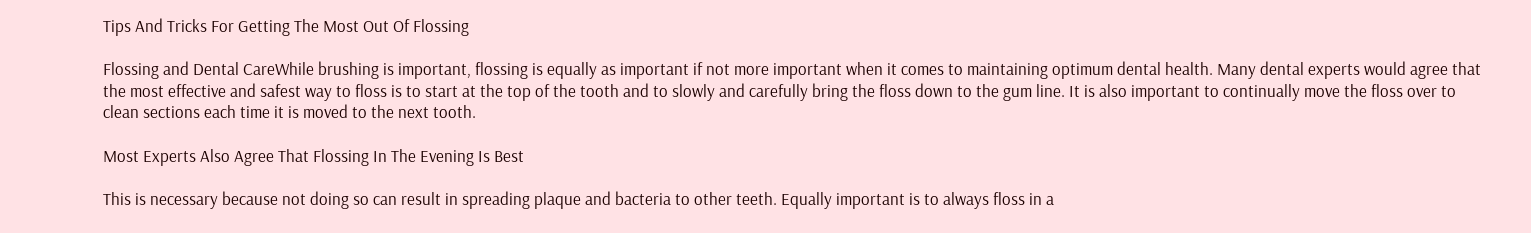Tips And Tricks For Getting The Most Out Of Flossing

Flossing and Dental CareWhile brushing is important, flossing is equally as important if not more important when it comes to maintaining optimum dental health. Many dental experts would agree that the most effective and safest way to floss is to start at the top of the tooth and to slowly and carefully bring the floss down to the gum line. It is also important to continually move the floss over to clean sections each time it is moved to the next tooth.

Most Experts Also Agree That Flossing In The Evening Is Best

This is necessary because not doing so can result in spreading plaque and bacteria to other teeth. Equally important is to always floss in a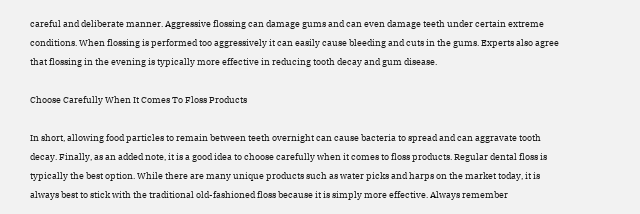careful and deliberate manner. Aggressive flossing can damage gums and can even damage teeth under certain extreme conditions. When flossing is performed too aggressively it can easily cause bleeding and cuts in the gums. Experts also agree that flossing in the evening is typically more effective in reducing tooth decay and gum disease.

Choose Carefully When It Comes To Floss Products

In short, allowing food particles to remain between teeth overnight can cause bacteria to spread and can aggravate tooth decay. Finally, as an added note, it is a good idea to choose carefully when it comes to floss products. Regular dental floss is typically the best option. While there are many unique products such as water picks and harps on the market today, it is always best to stick with the traditional old-fashioned floss because it is simply more effective. Always remember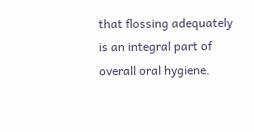that flossing adequately is an integral part of overall oral hygiene.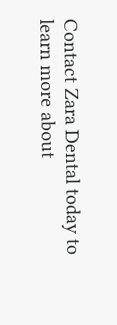Contact Zara Dental today to learn more about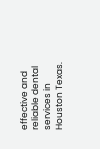effective and reliable dental services in Houston Texas.